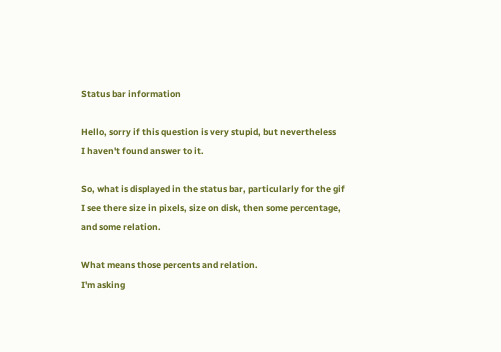Status bar information

Hello, sorry if this question is very stupid, but nevertheless
I haven't found answer to it.

So, what is displayed in the status bar, particularly for the gif
I see there size in pixels, size on disk, then some percentage,
and some relation.

What means those percents and relation.
I'm asking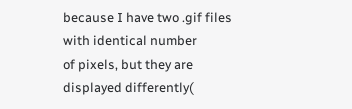because I have two .gif files with identical number
of pixels, but they are displayed differently(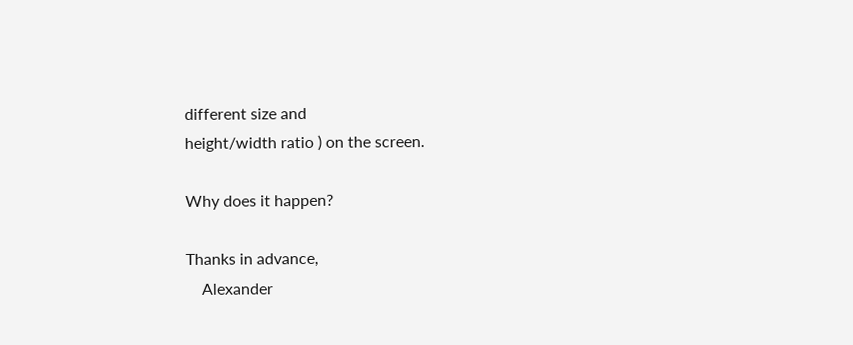different size and
height/width ratio ) on the screen.

Why does it happen?

Thanks in advance,
    Alexander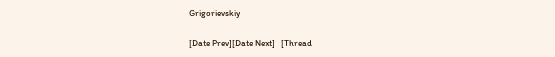Grigorievskiy

[Date Prev][Date Next]   [Thread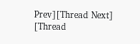Prev][Thread Next]   [Thread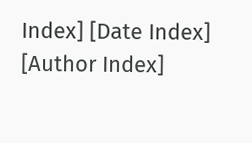Index] [Date Index] [Author Index]